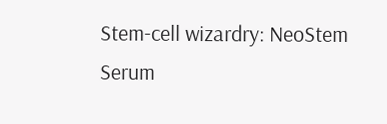Stem-cell wizardry: NeoStem Serum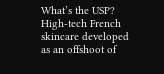What’s the USP? High-tech French skincare developed as an offshoot of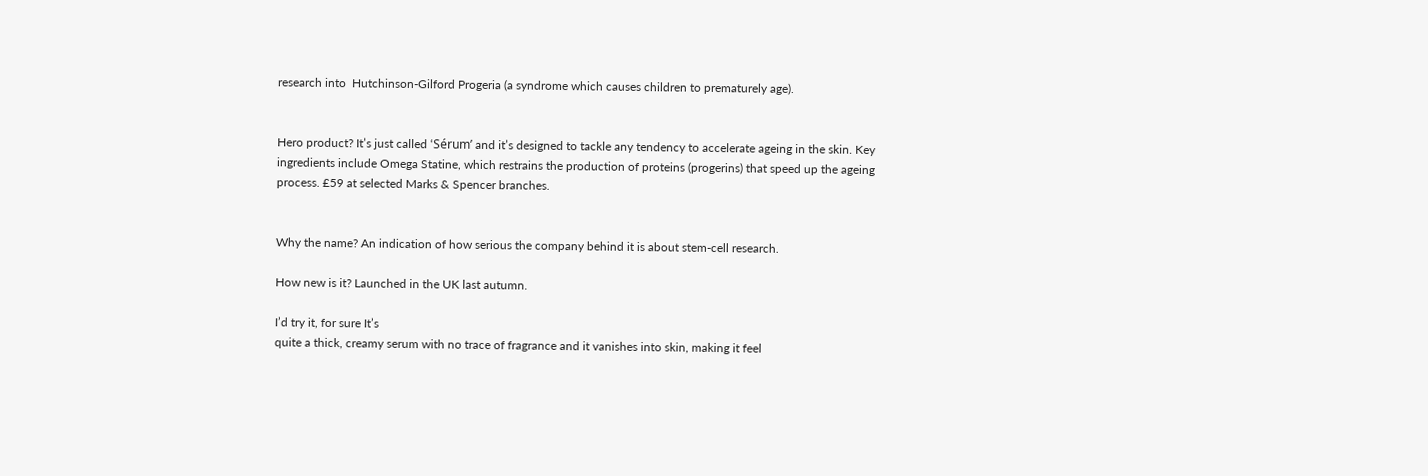research into  Hutchinson-Gilford Progeria (a syndrome which causes children to prematurely age).


Hero product? It’s just called ‘Sérum’ and it’s designed to tackle any tendency to accelerate ageing in the skin. Key ingredients include Omega Statine, which restrains the production of proteins (progerins) that speed up the ageing process. £59 at selected Marks & Spencer branches.


Why the name? An indication of how serious the company behind it is about stem-cell research.

How new is it? Launched in the UK last autumn.

I’d try it, for sure It’s
quite a thick, creamy serum with no trace of fragrance and it vanishes into skin, making it feel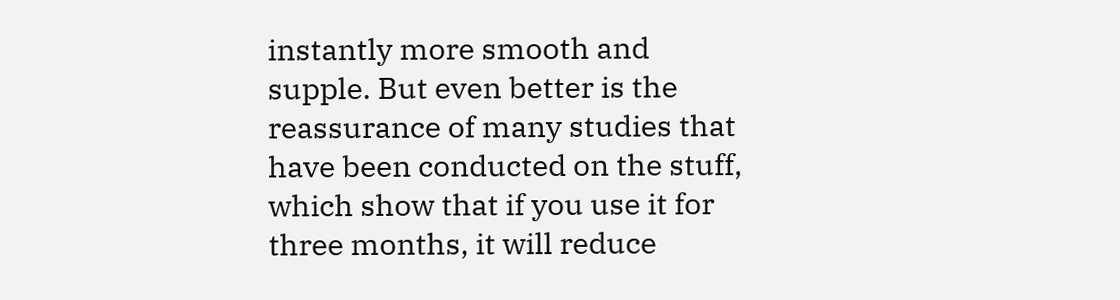instantly more smooth and supple. But even better is the reassurance of many studies that have been conducted on the stuff, which show that if you use it for three months, it will reduce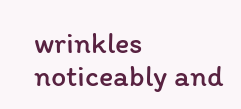wrinkles noticeably and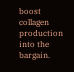boost collagen production into the bargain.